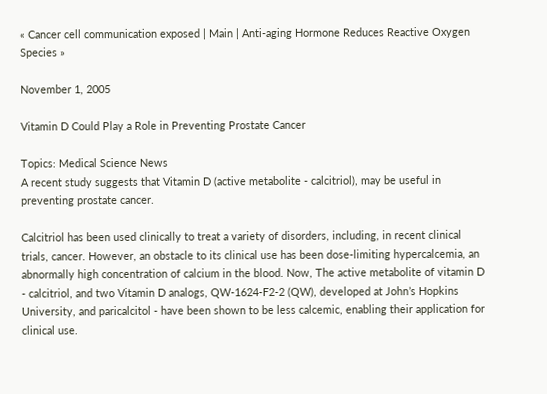« Cancer cell communication exposed | Main | Anti-aging Hormone Reduces Reactive Oxygen Species »

November 1, 2005

Vitamin D Could Play a Role in Preventing Prostate Cancer

Topics: Medical Science News
A recent study suggests that Vitamin D (active metabolite - calcitriol), may be useful in preventing prostate cancer.

Calcitriol has been used clinically to treat a variety of disorders, including, in recent clinical trials, cancer. However, an obstacle to its clinical use has been dose-limiting hypercalcemia, an abnormally high concentration of calcium in the blood. Now, The active metabolite of vitamin D - calcitriol, and two Vitamin D analogs, QW-1624-F2-2 (QW), developed at John’s Hopkins University, and paricalcitol - have been shown to be less calcemic, enabling their application for clinical use.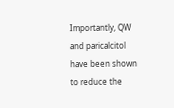Importantly, QW and paricalcitol have been shown to reduce the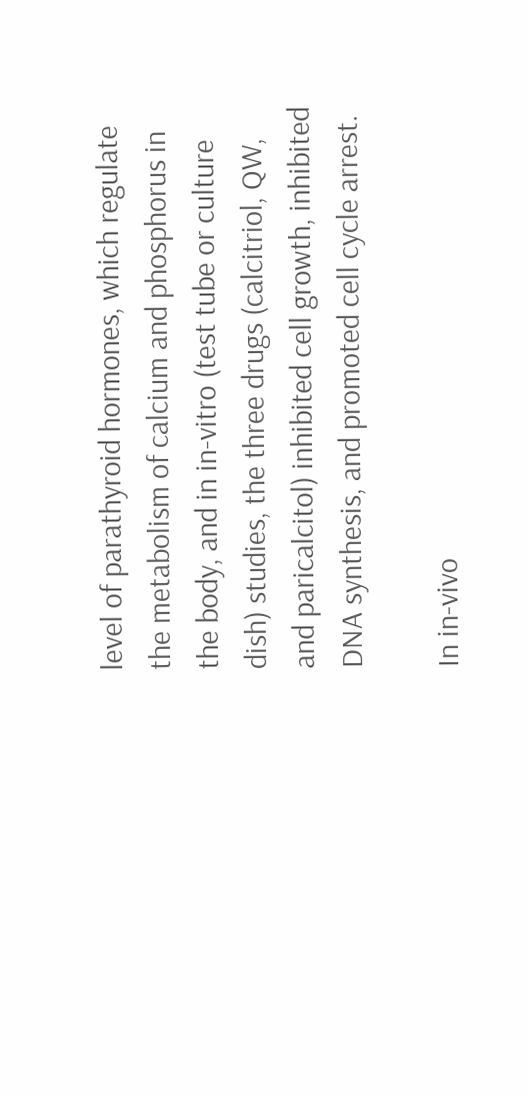level of parathyroid hormones, which regulate the metabolism of calcium and phosphorus in the body, and in in-vitro (test tube or culture dish) studies, the three drugs (calcitriol, QW, and paricalcitol) inhibited cell growth, inhibited DNA synthesis, and promoted cell cycle arrest.

In in-vivo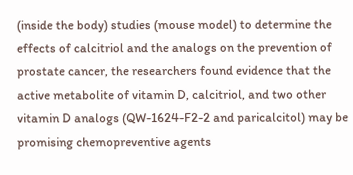(inside the body) studies (mouse model) to determine the effects of calcitriol and the analogs on the prevention of prostate cancer, the researchers found evidence that the active metabolite of vitamin D, calcitriol, and two other vitamin D analogs (QW-1624-F2-2 and paricalcitol) may be promising chemopreventive agents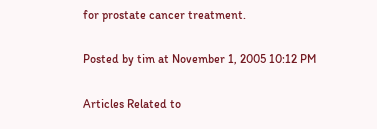for prostate cancer treatment.

Posted by tim at November 1, 2005 10:12 PM

Articles Related to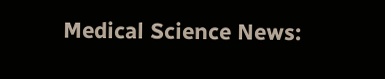Medical Science News: